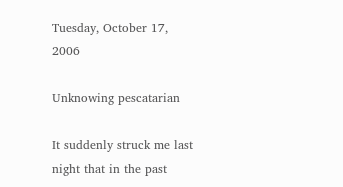Tuesday, October 17, 2006

Unknowing pescatarian

It suddenly struck me last night that in the past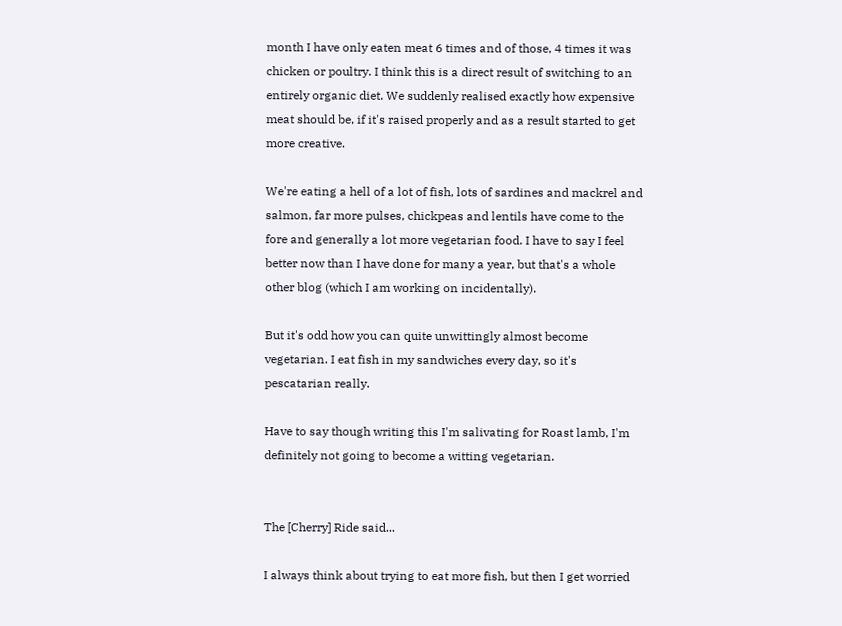month I have only eaten meat 6 times and of those, 4 times it was chicken or poultry. I think this is a direct result of switching to an entirely organic diet. We suddenly realised exactly how expensive meat should be, if it's raised properly and as a result started to get more creative.

We're eating a hell of a lot of fish, lots of sardines and mackrel and salmon, far more pulses, chickpeas and lentils have come to the fore and generally a lot more vegetarian food. I have to say I feel better now than I have done for many a year, but that's a whole other blog (which I am working on incidentally).

But it's odd how you can quite unwittingly almost become vegetarian. I eat fish in my sandwiches every day, so it's pescatarian really.

Have to say though writing this I'm salivating for Roast lamb, I'm definitely not going to become a witting vegetarian.


The [Cherry] Ride said...

I always think about trying to eat more fish, but then I get worried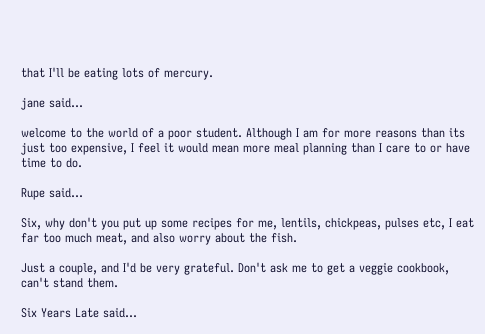that I'll be eating lots of mercury.

jane said...

welcome to the world of a poor student. Although I am for more reasons than its just too expensive, I feel it would mean more meal planning than I care to or have time to do.

Rupe said...

Six, why don't you put up some recipes for me, lentils, chickpeas, pulses etc, I eat far too much meat, and also worry about the fish.

Just a couple, and I'd be very grateful. Don't ask me to get a veggie cookbook, can't stand them.

Six Years Late said...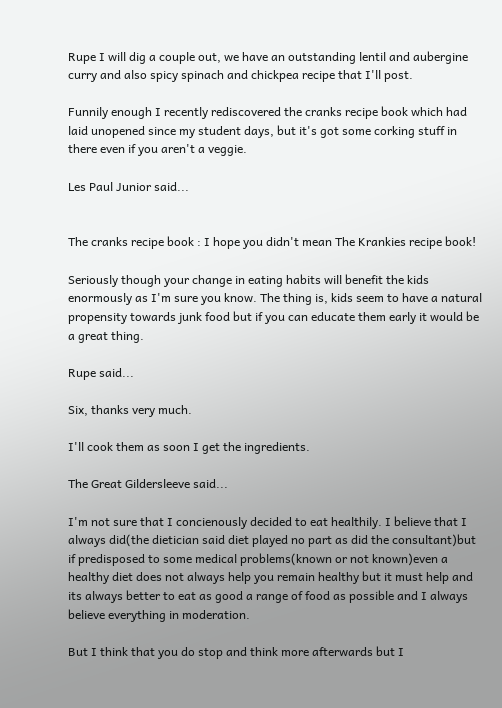Rupe I will dig a couple out, we have an outstanding lentil and aubergine curry and also spicy spinach and chickpea recipe that I'll post.

Funnily enough I recently rediscovered the cranks recipe book which had laid unopened since my student days, but it's got some corking stuff in there even if you aren't a veggie.

Les Paul Junior said...


The cranks recipe book : I hope you didn't mean The Krankies recipe book!

Seriously though your change in eating habits will benefit the kids enormously as I'm sure you know. The thing is, kids seem to have a natural propensity towards junk food but if you can educate them early it would be a great thing.

Rupe said...

Six, thanks very much.

I'll cook them as soon I get the ingredients.

The Great Gildersleeve said...

I'm not sure that I concienously decided to eat healthily. I believe that I always did(the dietician said diet played no part as did the consultant)but if predisposed to some medical problems(known or not known)even a healthy diet does not always help you remain healthy but it must help and its always better to eat as good a range of food as possible and I always believe everything in moderation.

But I think that you do stop and think more afterwards but I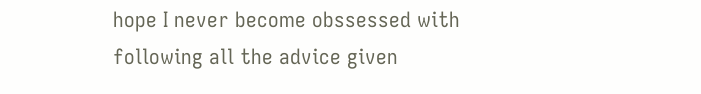hope I never become obssessed with following all the advice given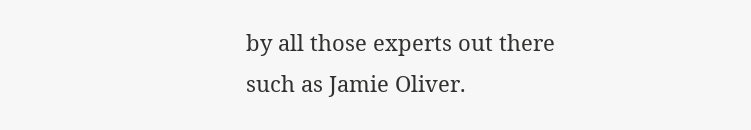by all those experts out there such as Jamie Oliver.